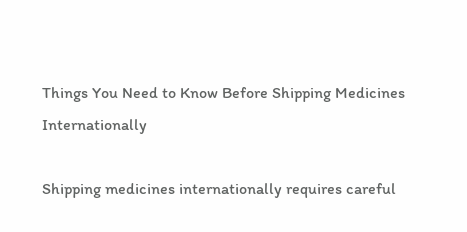Things You Need to Know Before Shipping Medicines Internationally

Shipping medicines internationally requires careful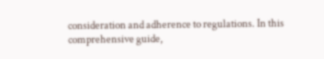consideration and adherence to regulations. In this comprehensive guide,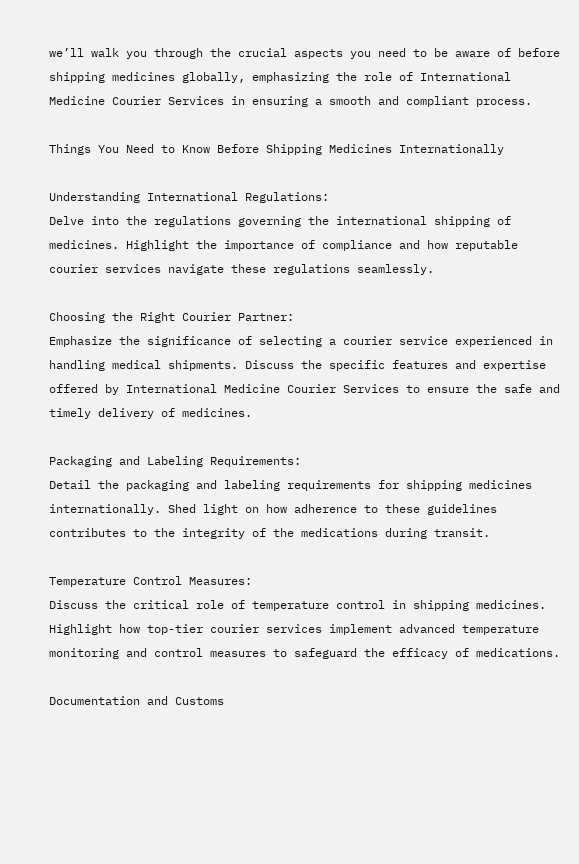we’ll walk you through the crucial aspects you need to be aware of before shipping medicines globally, emphasizing the role of International Medicine Courier Services in ensuring a smooth and compliant process.

Things You Need to Know Before Shipping Medicines Internationally

Understanding International Regulations:
Delve into the regulations governing the international shipping of medicines. Highlight the importance of compliance and how reputable courier services navigate these regulations seamlessly.

Choosing the Right Courier Partner:
Emphasize the significance of selecting a courier service experienced in handling medical shipments. Discuss the specific features and expertise offered by International Medicine Courier Services to ensure the safe and timely delivery of medicines.

Packaging and Labeling Requirements:
Detail the packaging and labeling requirements for shipping medicines internationally. Shed light on how adherence to these guidelines contributes to the integrity of the medications during transit.

Temperature Control Measures:
Discuss the critical role of temperature control in shipping medicines. Highlight how top-tier courier services implement advanced temperature monitoring and control measures to safeguard the efficacy of medications.

Documentation and Customs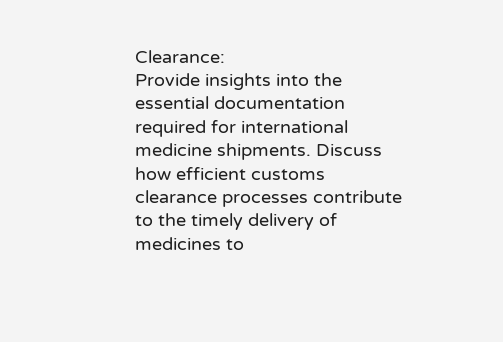Clearance:
Provide insights into the essential documentation required for international medicine shipments. Discuss how efficient customs clearance processes contribute to the timely delivery of medicines to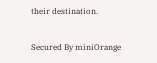their destination.

Secured By miniOrange